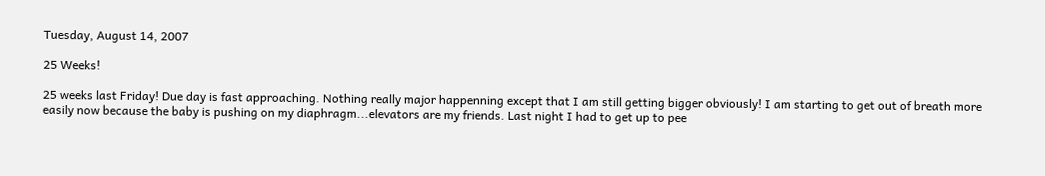Tuesday, August 14, 2007

25 Weeks!

25 weeks last Friday! Due day is fast approaching. Nothing really major happenning except that I am still getting bigger obviously! I am starting to get out of breath more easily now because the baby is pushing on my diaphragm...elevators are my friends. Last night I had to get up to pee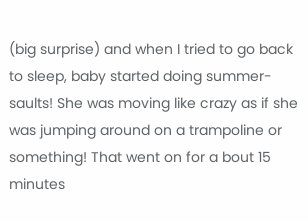(big surprise) and when I tried to go back to sleep, baby started doing summer-saults! She was moving like crazy as if she was jumping around on a trampoline or something! That went on for a bout 15 minutes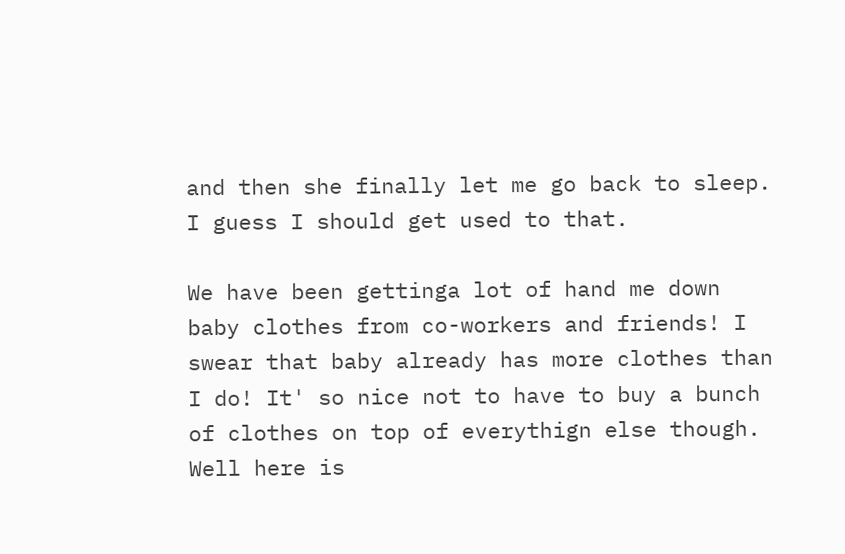and then she finally let me go back to sleep. I guess I should get used to that.

We have been gettinga lot of hand me down baby clothes from co-workers and friends! I swear that baby already has more clothes than I do! It' so nice not to have to buy a bunch of clothes on top of everythign else though. Well here is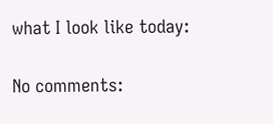what I look like today:

No comments: